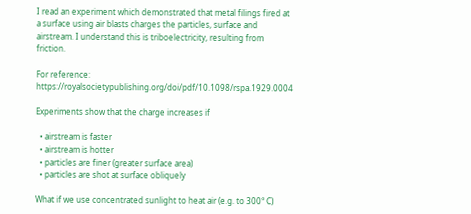I read an experiment which demonstrated that metal filings fired at a surface using air blasts charges the particles, surface and airstream. I understand this is triboelectricity, resulting from friction.

For reference: https://royalsocietypublishing.org/doi/pdf/10.1098/rspa.1929.0004

Experiments show that the charge increases if

  • airstream is faster
  • airstream is hotter
  • particles are finer (greater surface area)
  • particles are shot at surface obliquely

What if we use concentrated sunlight to heat air (e.g. to 300° C)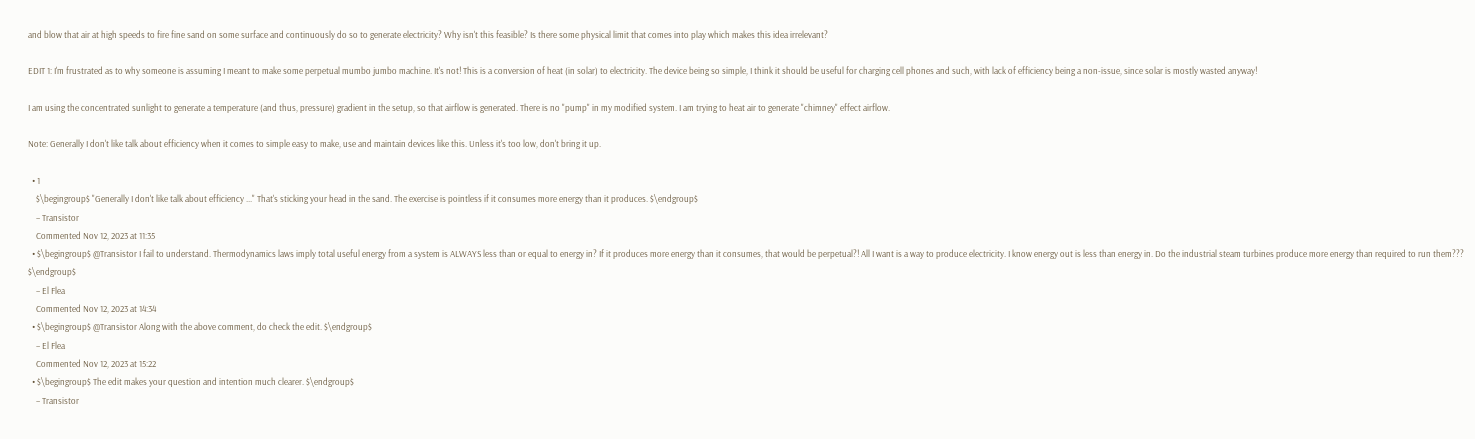and blow that air at high speeds to fire fine sand on some surface and continuously do so to generate electricity? Why isn't this feasible? Is there some physical limit that comes into play which makes this idea irrelevant?

EDIT 1: I'm frustrated as to why someone is assuming I meant to make some perpetual mumbo jumbo machine. It's not! This is a conversion of heat (in solar) to electricity. The device being so simple, I think it should be useful for charging cell phones and such, with lack of efficiency being a non-issue, since solar is mostly wasted anyway!

I am using the concentrated sunlight to generate a temperature (and thus, pressure) gradient in the setup, so that airflow is generated. There is no "pump" in my modified system. I am trying to heat air to generate "chimney" effect airflow.

Note: Generally I don't like talk about efficiency when it comes to simple easy to make, use and maintain devices like this. Unless it's too low, don't bring it up.

  • 1
    $\begingroup$ "Generally I don't like talk about efficiency ..." That's sticking your head in the sand. The exercise is pointless if it consumes more energy than it produces. $\endgroup$
    – Transistor
    Commented Nov 12, 2023 at 11:35
  • $\begingroup$ @Transistor I fail to understand. Thermodynamics laws imply total useful energy from a system is ALWAYS less than or equal to energy in? If it produces more energy than it consumes, that would be perpetual?! All I want is a way to produce electricity. I know energy out is less than energy in. Do the industrial steam turbines produce more energy than required to run them??? $\endgroup$
    – El Flea
    Commented Nov 12, 2023 at 14:34
  • $\begingroup$ @Transistor Along with the above comment, do check the edit. $\endgroup$
    – El Flea
    Commented Nov 12, 2023 at 15:22
  • $\begingroup$ The edit makes your question and intention much clearer. $\endgroup$
    – Transistor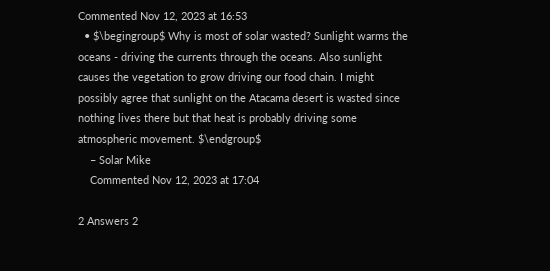Commented Nov 12, 2023 at 16:53
  • $\begingroup$ Why is most of solar wasted? Sunlight warms the oceans - driving the currents through the oceans. Also sunlight causes the vegetation to grow driving our food chain. I might possibly agree that sunlight on the Atacama desert is wasted since nothing lives there but that heat is probably driving some atmospheric movement. $\endgroup$
    – Solar Mike
    Commented Nov 12, 2023 at 17:04

2 Answers 2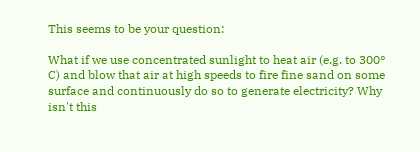This seems to be your question:

What if we use concentrated sunlight to heat air (e.g. to 300° C) and blow that air at high speeds to fire fine sand on some surface and continuously do so to generate electricity? Why isn't this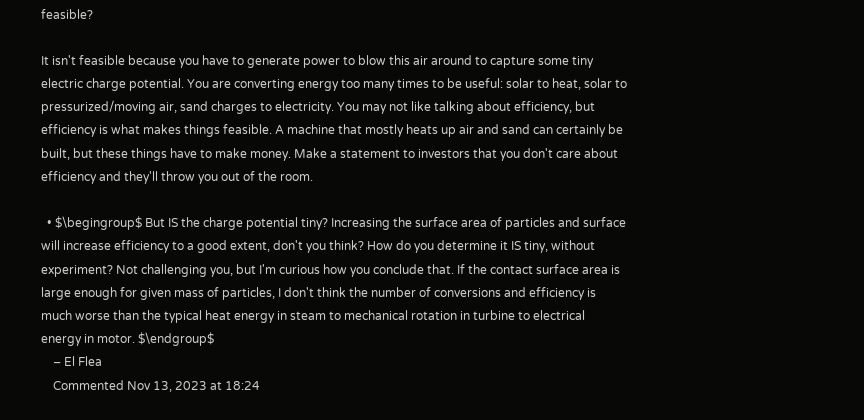feasible?

It isn't feasible because you have to generate power to blow this air around to capture some tiny electric charge potential. You are converting energy too many times to be useful: solar to heat, solar to pressurized/moving air, sand charges to electricity. You may not like talking about efficiency, but efficiency is what makes things feasible. A machine that mostly heats up air and sand can certainly be built, but these things have to make money. Make a statement to investors that you don't care about efficiency and they'll throw you out of the room.

  • $\begingroup$ But IS the charge potential tiny? Increasing the surface area of particles and surface will increase efficiency to a good extent, don't you think? How do you determine it IS tiny, without experiment? Not challenging you, but I'm curious how you conclude that. If the contact surface area is large enough for given mass of particles, I don't think the number of conversions and efficiency is much worse than the typical heat energy in steam to mechanical rotation in turbine to electrical energy in motor. $\endgroup$
    – El Flea
    Commented Nov 13, 2023 at 18:24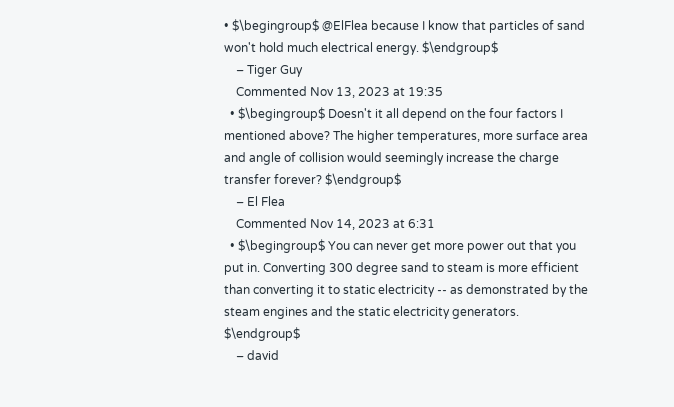• $\begingroup$ @ElFlea because I know that particles of sand won't hold much electrical energy. $\endgroup$
    – Tiger Guy
    Commented Nov 13, 2023 at 19:35
  • $\begingroup$ Doesn't it all depend on the four factors I mentioned above? The higher temperatures, more surface area and angle of collision would seemingly increase the charge transfer forever? $\endgroup$
    – El Flea
    Commented Nov 14, 2023 at 6:31
  • $\begingroup$ You can never get more power out that you put in. Converting 300 degree sand to steam is more efficient than converting it to static electricity -- as demonstrated by the steam engines and the static electricity generators. $\endgroup$
    – david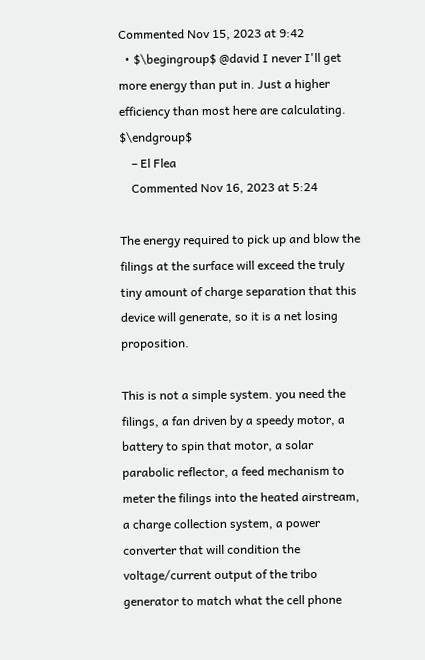Commented Nov 15, 2023 at 9:42
  • $\begingroup$ @david I never I'll get more energy than put in. Just a higher efficiency than most here are calculating. $\endgroup$
    – El Flea
    Commented Nov 16, 2023 at 5:24

The energy required to pick up and blow the filings at the surface will exceed the truly tiny amount of charge separation that this device will generate, so it is a net losing proposition.

This is not a simple system. you need the filings, a fan driven by a speedy motor, a battery to spin that motor, a solar parabolic reflector, a feed mechanism to meter the filings into the heated airstream, a charge collection system, a power converter that will condition the voltage/current output of the tribo generator to match what the cell phone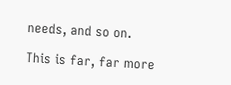needs, and so on.

This is far, far more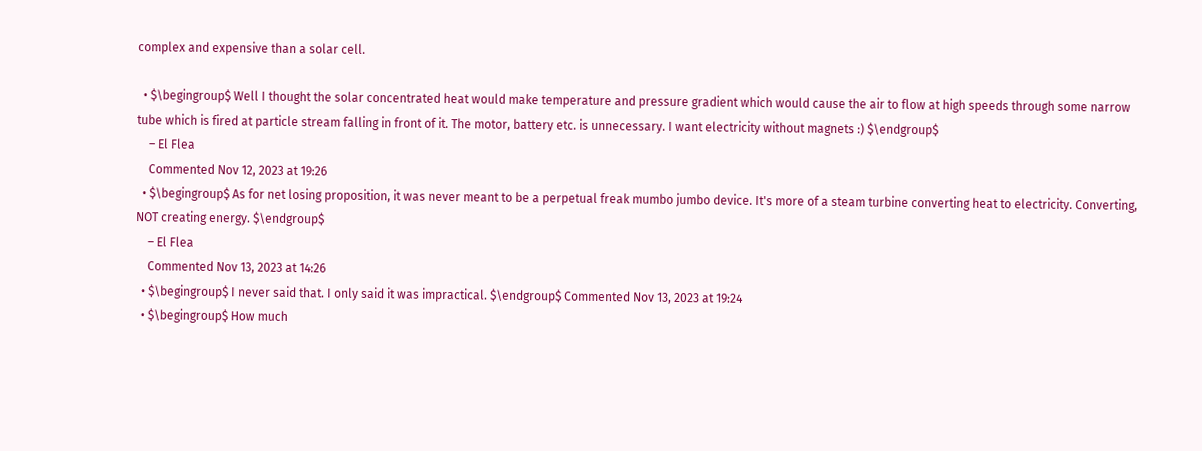complex and expensive than a solar cell.

  • $\begingroup$ Well I thought the solar concentrated heat would make temperature and pressure gradient which would cause the air to flow at high speeds through some narrow tube which is fired at particle stream falling in front of it. The motor, battery etc. is unnecessary. I want electricity without magnets :) $\endgroup$
    – El Flea
    Commented Nov 12, 2023 at 19:26
  • $\begingroup$ As for net losing proposition, it was never meant to be a perpetual freak mumbo jumbo device. It's more of a steam turbine converting heat to electricity. Converting, NOT creating energy. $\endgroup$
    – El Flea
    Commented Nov 13, 2023 at 14:26
  • $\begingroup$ I never said that. I only said it was impractical. $\endgroup$ Commented Nov 13, 2023 at 19:24
  • $\begingroup$ How much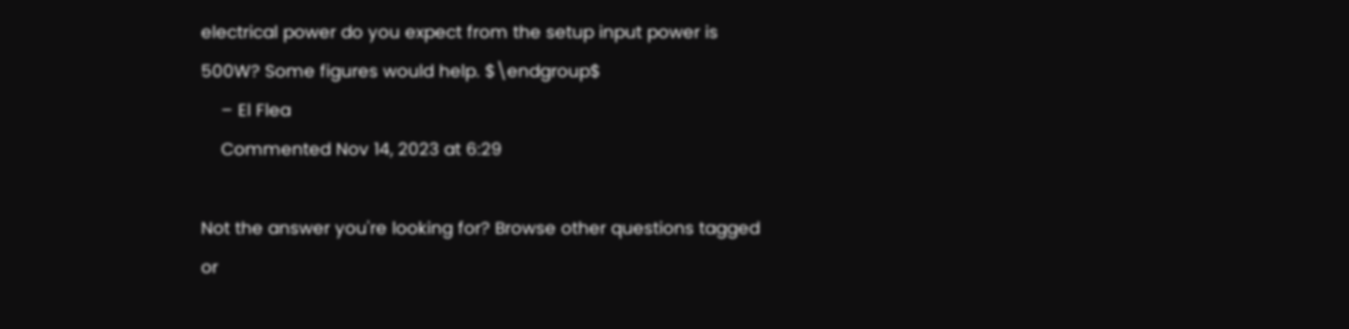electrical power do you expect from the setup input power is 500W? Some figures would help. $\endgroup$
    – El Flea
    Commented Nov 14, 2023 at 6:29

Not the answer you're looking for? Browse other questions tagged or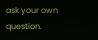ask your own question.